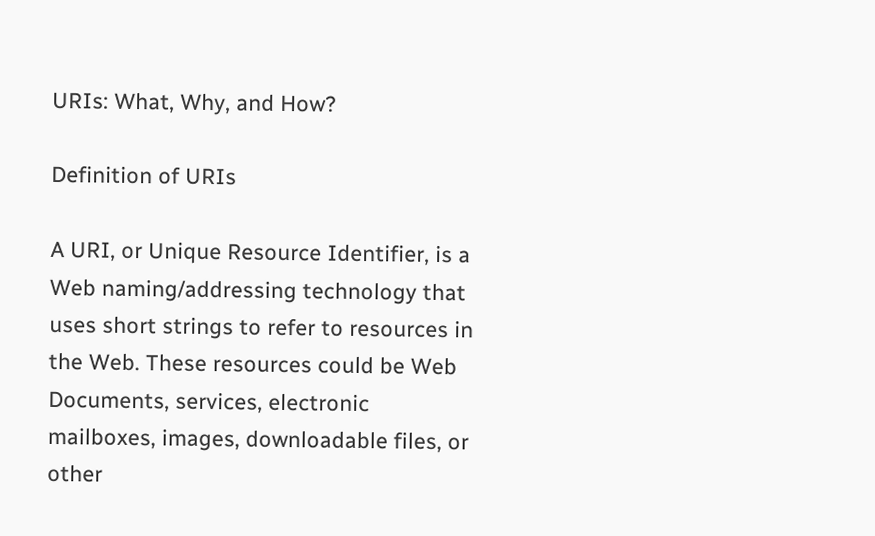URIs: What, Why, and How?

Definition of URIs

A URI, or Unique Resource Identifier, is a Web naming/addressing technology that uses short strings to refer to resources in the Web. These resources could be Web Documents, services, electronic mailboxes, images, downloadable files, or other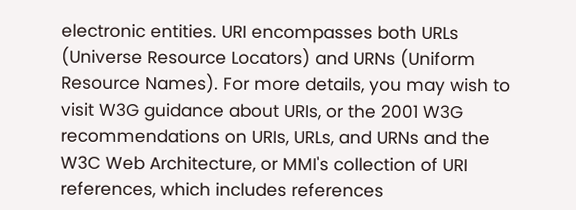electronic entities. URI encompasses both URLs (Universe Resource Locators) and URNs (Uniform Resource Names). For more details, you may wish to visit W3G guidance about URIs, or the 2001 W3G recommendations on URIs, URLs, and URNs and the W3C Web Architecture, or MMI's collection of URI references, which includes references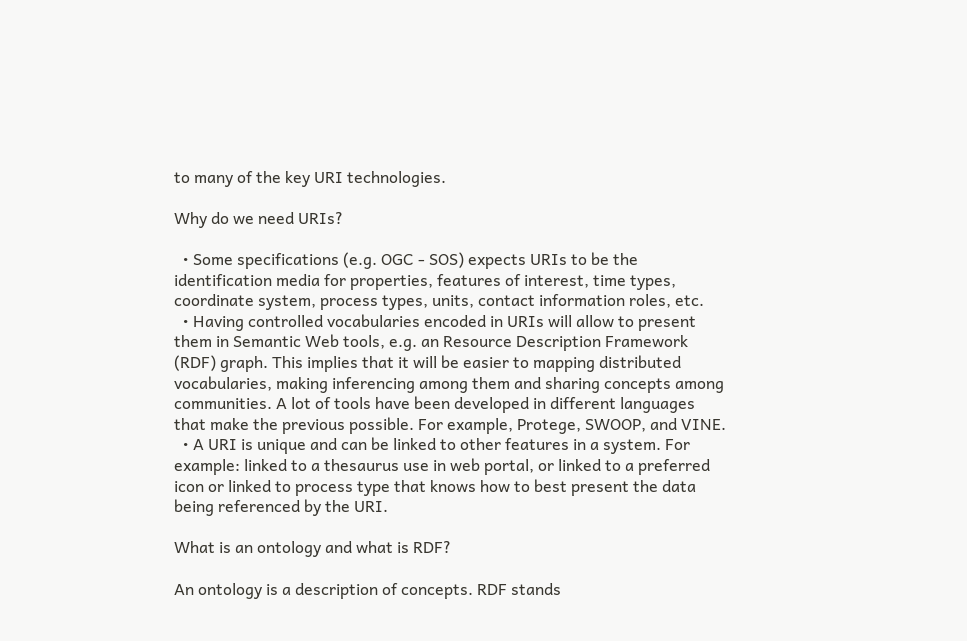to many of the key URI technologies.

Why do we need URIs?

  • Some specifications (e.g. OGC - SOS) expects URIs to be the identification media for properties, features of interest, time types, coordinate system, process types, units, contact information roles, etc.
  • Having controlled vocabularies encoded in URIs will allow to present them in Semantic Web tools, e.g. an Resource Description Framework (RDF) graph. This implies that it will be easier to mapping distributed vocabularies, making inferencing among them and sharing concepts among communities. A lot of tools have been developed in different languages that make the previous possible. For example, Protege, SWOOP, and VINE.
  • A URI is unique and can be linked to other features in a system. For example: linked to a thesaurus use in web portal, or linked to a preferred icon or linked to process type that knows how to best present the data being referenced by the URI.

What is an ontology and what is RDF?

An ontology is a description of concepts. RDF stands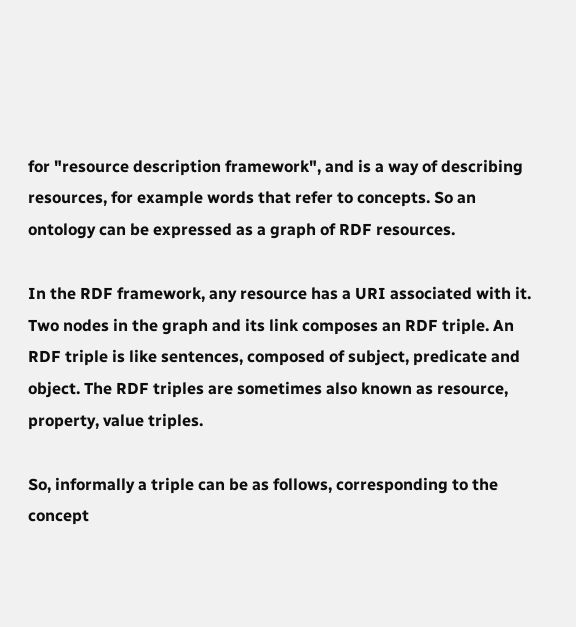for "resource description framework", and is a way of describing resources, for example words that refer to concepts. So an ontology can be expressed as a graph of RDF resources.

In the RDF framework, any resource has a URI associated with it. Two nodes in the graph and its link composes an RDF triple. An RDF triple is like sentences, composed of subject, predicate and object. The RDF triples are sometimes also known as resource, property, value triples.

So, informally a triple can be as follows, corresponding to the concept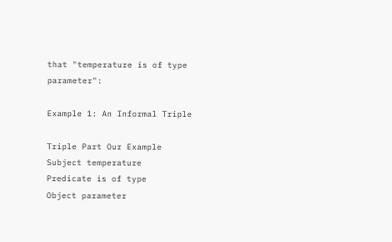that "temperature is of type parameter":

Example 1: An Informal Triple

Triple Part Our Example
Subject temperature
Predicate is of type
Object parameter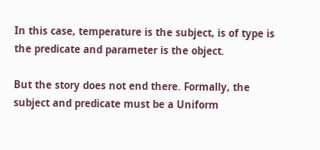In this case, temperature is the subject, is of type is the predicate and parameter is the object.

But the story does not end there. Formally, the subject and predicate must be a Uniform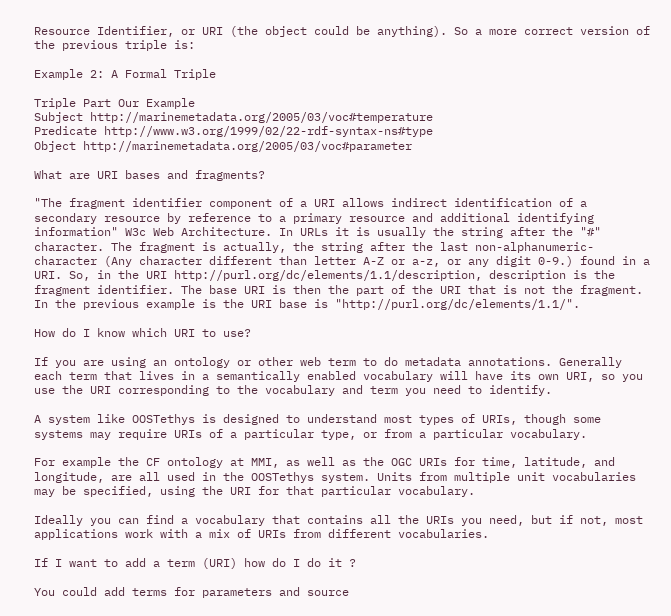Resource Identifier, or URI (the object could be anything). So a more correct version of the previous triple is:

Example 2: A Formal Triple

Triple Part Our Example
Subject http://marinemetadata.org/2005/03/voc#temperature
Predicate http://www.w3.org/1999/02/22-rdf-syntax-ns#type
Object http://marinemetadata.org/2005/03/voc#parameter

What are URI bases and fragments?

"The fragment identifier component of a URI allows indirect identification of a secondary resource by reference to a primary resource and additional identifying information" W3c Web Architecture. In URLs it is usually the string after the "#" character. The fragment is actually, the string after the last non-alphanumeric-character (Any character different than letter A-Z or a-z, or any digit 0-9.) found in a URI. So, in the URI http://purl.org/dc/elements/1.1/description, description is the fragment identifier. The base URI is then the part of the URI that is not the fragment. In the previous example is the URI base is "http://purl.org/dc/elements/1.1/".

How do I know which URI to use?

If you are using an ontology or other web term to do metadata annotations. Generally each term that lives in a semantically enabled vocabulary will have its own URI, so you use the URI corresponding to the vocabulary and term you need to identify.

A system like OOSTethys is designed to understand most types of URIs, though some systems may require URIs of a particular type, or from a particular vocabulary.

For example the CF ontology at MMI, as well as the OGC URIs for time, latitude, and longitude, are all used in the OOSTethys system. Units from multiple unit vocabularies may be specified, using the URI for that particular vocabulary.

Ideally you can find a vocabulary that contains all the URIs you need, but if not, most applications work with a mix of URIs from different vocabularies.

If I want to add a term (URI) how do I do it ?

You could add terms for parameters and source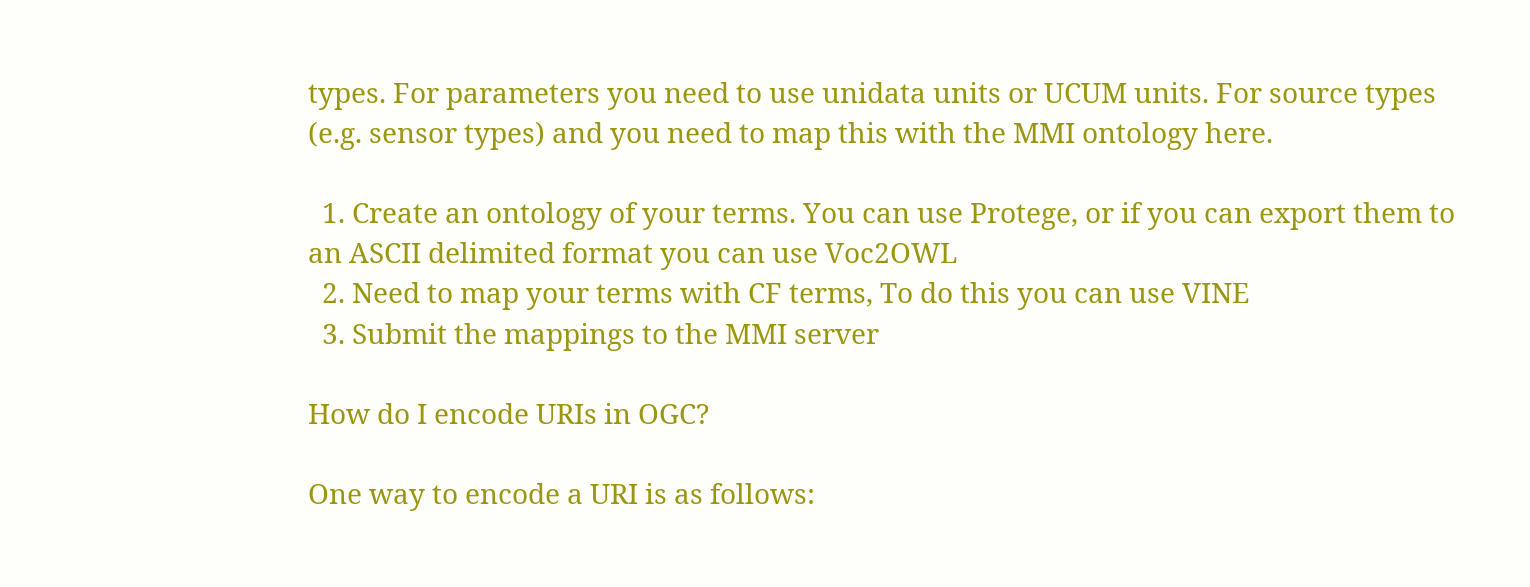types. For parameters you need to use unidata units or UCUM units. For source types (e.g. sensor types) and you need to map this with the MMI ontology here.

  1. Create an ontology of your terms. You can use Protege, or if you can export them to an ASCII delimited format you can use Voc2OWL
  2. Need to map your terms with CF terms, To do this you can use VINE
  3. Submit the mappings to the MMI server

How do I encode URIs in OGC?

One way to encode a URI is as follows: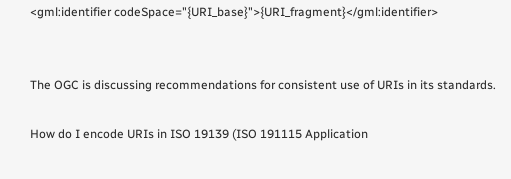<gml:identifier codeSpace="{URI_base}">{URI_fragment}</gml:identifier>


The OGC is discussing recommendations for consistent use of URIs in its standards.

How do I encode URIs in ISO 19139 (ISO 191115 Application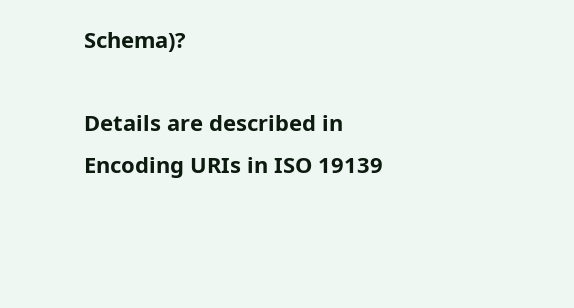Schema)?

Details are described in Encoding URIs in ISO 19139